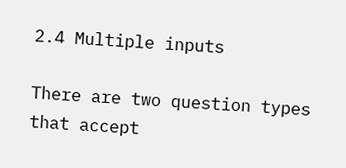2.4 Multiple inputs

There are two question types that accept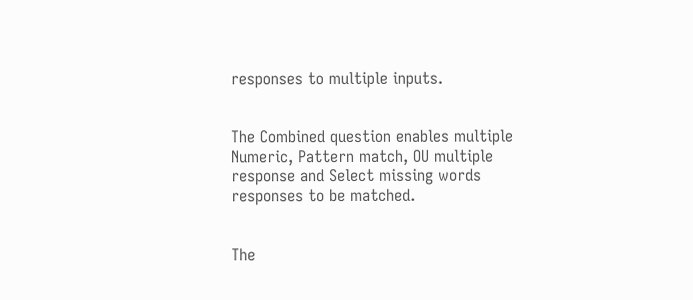responses to multiple inputs.


The Combined question enables multiple Numeric, Pattern match, OU multiple response and Select missing words responses to be matched.


The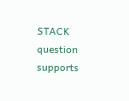STACK question supports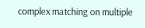complex matching on multiple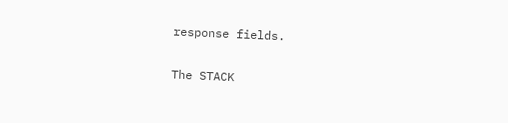response fields.

The STACK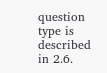question type is described in 2.6.